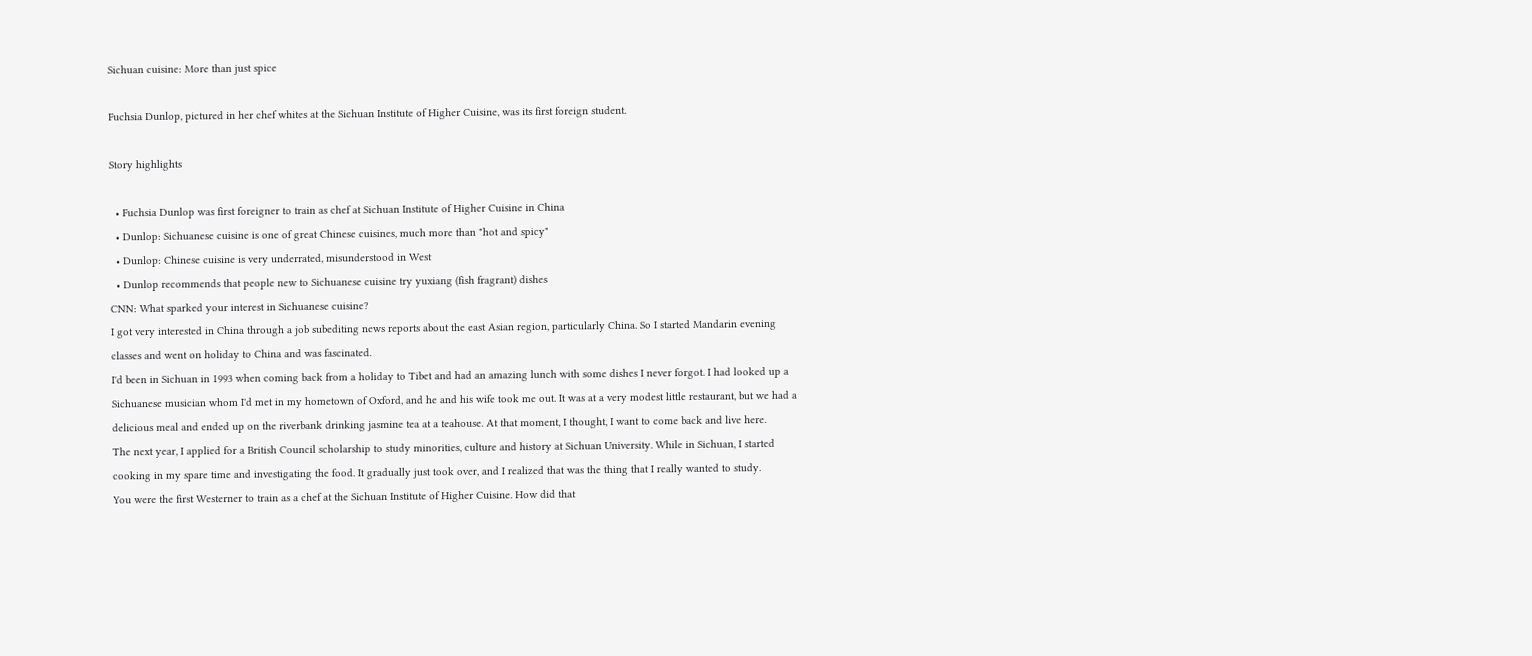Sichuan cuisine: More than just spice

Fuchsia Dunlop, pictured in her chef whites at the Sichuan Institute of Higher Cuisine, was its first foreign student.

Story highlights

  • Fuchsia Dunlop was first foreigner to train as chef at Sichuan Institute of Higher Cuisine in China
  • Dunlop: Sichuanese cuisine is one of great Chinese cuisines, much more than "hot and spicy"
  • Dunlop: Chinese cuisine is very underrated, misunderstood in West
  • Dunlop recommends that people new to Sichuanese cuisine try yuxiang (fish fragrant) dishes
CNN: What sparked your interest in Sichuanese cuisine?
I got very interested in China through a job subediting news reports about the east Asian region, particularly China. So I started Mandarin evening classes and went on holiday to China and was fascinated.
I'd been in Sichuan in 1993 when coming back from a holiday to Tibet and had an amazing lunch with some dishes I never forgot. I had looked up a Sichuanese musician whom I'd met in my hometown of Oxford, and he and his wife took me out. It was at a very modest little restaurant, but we had a delicious meal and ended up on the riverbank drinking jasmine tea at a teahouse. At that moment, I thought, I want to come back and live here.
The next year, I applied for a British Council scholarship to study minorities, culture and history at Sichuan University. While in Sichuan, I started cooking in my spare time and investigating the food. It gradually just took over, and I realized that was the thing that I really wanted to study.
You were the first Westerner to train as a chef at the Sichuan Institute of Higher Cuisine. How did that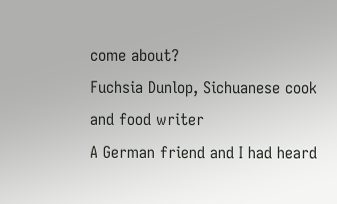come about?
Fuchsia Dunlop, Sichuanese cook and food writer
A German friend and I had heard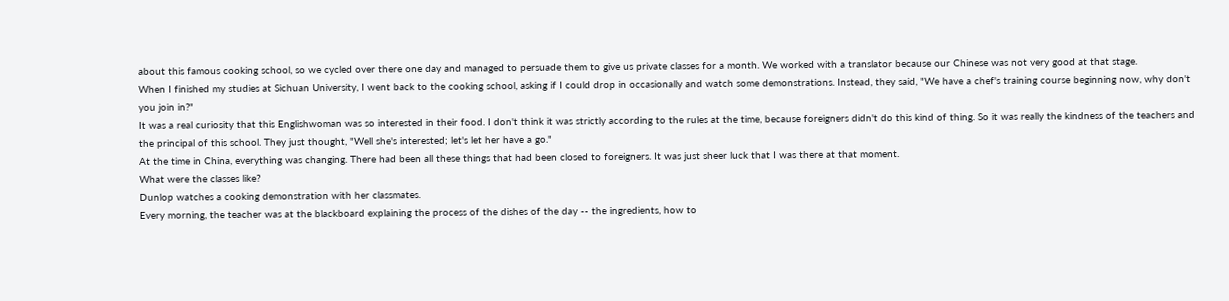about this famous cooking school, so we cycled over there one day and managed to persuade them to give us private classes for a month. We worked with a translator because our Chinese was not very good at that stage.
When I finished my studies at Sichuan University, I went back to the cooking school, asking if I could drop in occasionally and watch some demonstrations. Instead, they said, "We have a chef's training course beginning now, why don't you join in?"
It was a real curiosity that this Englishwoman was so interested in their food. I don't think it was strictly according to the rules at the time, because foreigners didn't do this kind of thing. So it was really the kindness of the teachers and the principal of this school. They just thought, "Well she's interested; let's let her have a go."
At the time in China, everything was changing. There had been all these things that had been closed to foreigners. It was just sheer luck that I was there at that moment.
What were the classes like?
Dunlop watches a cooking demonstration with her classmates.
Every morning, the teacher was at the blackboard explaining the process of the dishes of the day -- the ingredients, how to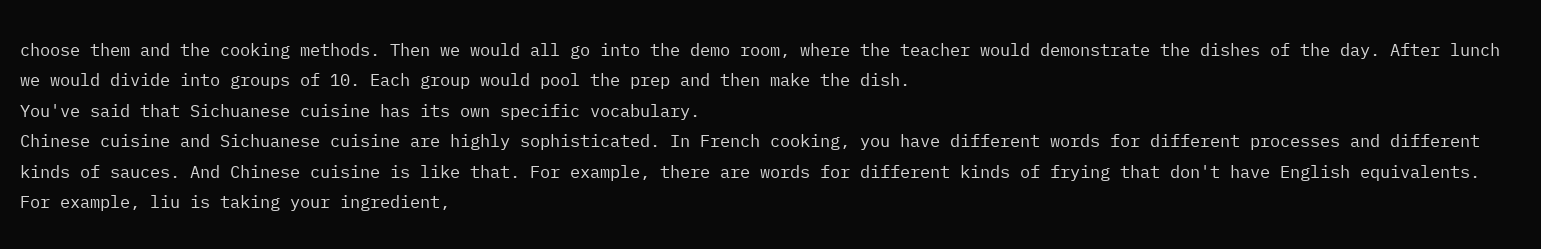choose them and the cooking methods. Then we would all go into the demo room, where the teacher would demonstrate the dishes of the day. After lunch we would divide into groups of 10. Each group would pool the prep and then make the dish.
You've said that Sichuanese cuisine has its own specific vocabulary.
Chinese cuisine and Sichuanese cuisine are highly sophisticated. In French cooking, you have different words for different processes and different kinds of sauces. And Chinese cuisine is like that. For example, there are words for different kinds of frying that don't have English equivalents.
For example, liu is taking your ingredient,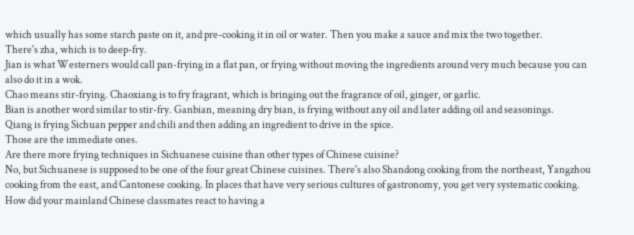which usually has some starch paste on it, and pre-cooking it in oil or water. Then you make a sauce and mix the two together.
There's zha, which is to deep-fry.
Jian is what Westerners would call pan-frying in a flat pan, or frying without moving the ingredients around very much because you can also do it in a wok.
Chao means stir-frying. Chaoxiang is to fry fragrant, which is bringing out the fragrance of oil, ginger, or garlic.
Bian is another word similar to stir-fry. Ganbian, meaning dry bian, is frying without any oil and later adding oil and seasonings.
Qiang is frying Sichuan pepper and chili and then adding an ingredient to drive in the spice.
Those are the immediate ones.
Are there more frying techniques in Sichuanese cuisine than other types of Chinese cuisine?
No, but Sichuanese is supposed to be one of the four great Chinese cuisines. There's also Shandong cooking from the northeast, Yangzhou cooking from the east, and Cantonese cooking. In places that have very serious cultures of gastronomy, you get very systematic cooking.
How did your mainland Chinese classmates react to having a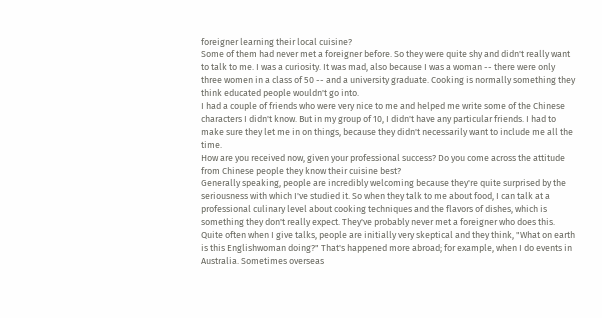foreigner learning their local cuisine?
Some of them had never met a foreigner before. So they were quite shy and didn't really want to talk to me. I was a curiosity. It was mad, also because I was a woman -- there were only three women in a class of 50 -- and a university graduate. Cooking is normally something they think educated people wouldn't go into.
I had a couple of friends who were very nice to me and helped me write some of the Chinese characters I didn't know. But in my group of 10, I didn't have any particular friends. I had to make sure they let me in on things, because they didn't necessarily want to include me all the time.
How are you received now, given your professional success? Do you come across the attitude from Chinese people they know their cuisine best?
Generally speaking, people are incredibly welcoming because they're quite surprised by the seriousness with which I've studied it. So when they talk to me about food, I can talk at a professional culinary level about cooking techniques and the flavors of dishes, which is something they don't really expect. They've probably never met a foreigner who does this.
Quite often when I give talks, people are initially very skeptical and they think, "What on earth is this Englishwoman doing?" That's happened more abroad; for example, when I do events in Australia. Sometimes overseas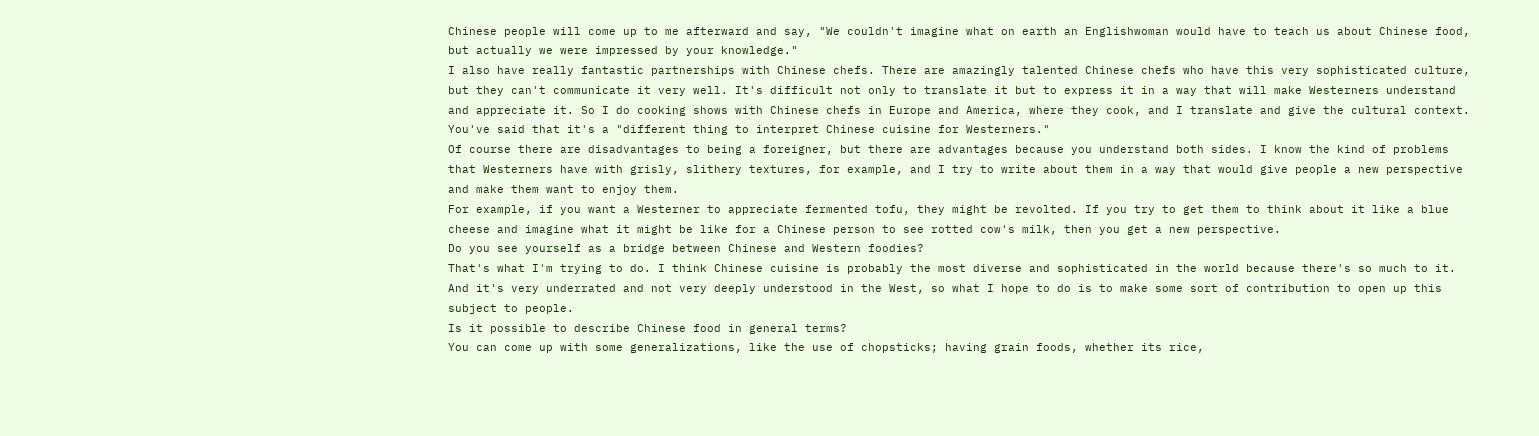Chinese people will come up to me afterward and say, "We couldn't imagine what on earth an Englishwoman would have to teach us about Chinese food, but actually we were impressed by your knowledge."
I also have really fantastic partnerships with Chinese chefs. There are amazingly talented Chinese chefs who have this very sophisticated culture, but they can't communicate it very well. It's difficult not only to translate it but to express it in a way that will make Westerners understand and appreciate it. So I do cooking shows with Chinese chefs in Europe and America, where they cook, and I translate and give the cultural context.
You've said that it's a "different thing to interpret Chinese cuisine for Westerners."
Of course there are disadvantages to being a foreigner, but there are advantages because you understand both sides. I know the kind of problems that Westerners have with grisly, slithery textures, for example, and I try to write about them in a way that would give people a new perspective and make them want to enjoy them.
For example, if you want a Westerner to appreciate fermented tofu, they might be revolted. If you try to get them to think about it like a blue cheese and imagine what it might be like for a Chinese person to see rotted cow's milk, then you get a new perspective.
Do you see yourself as a bridge between Chinese and Western foodies?
That's what I'm trying to do. I think Chinese cuisine is probably the most diverse and sophisticated in the world because there's so much to it. And it's very underrated and not very deeply understood in the West, so what I hope to do is to make some sort of contribution to open up this subject to people.
Is it possible to describe Chinese food in general terms?
You can come up with some generalizations, like the use of chopsticks; having grain foods, whether its rice,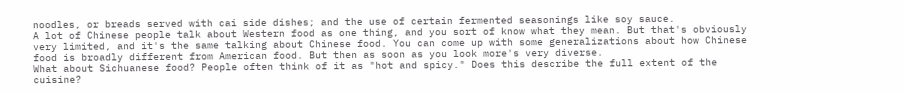noodles, or breads served with cai side dishes; and the use of certain fermented seasonings like soy sauce.
A lot of Chinese people talk about Western food as one thing, and you sort of know what they mean. But that's obviously very limited, and it's the same talking about Chinese food. You can come up with some generalizations about how Chinese food is broadly different from American food. But then as soon as you look more's very diverse.
What about Sichuanese food? People often think of it as "hot and spicy." Does this describe the full extent of the cuisine?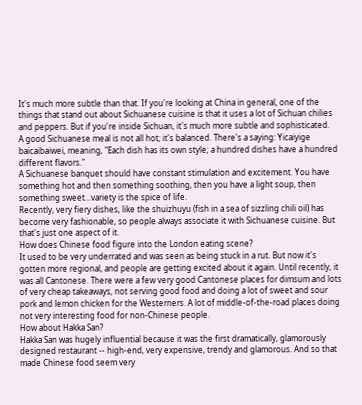It's much more subtle than that. If you're looking at China in general, one of the things that stand out about Sichuanese cuisine is that it uses a lot of Sichuan chilies and peppers. But if you're inside Sichuan, it's much more subtle and sophisticated.
A good Sichuanese meal is not all hot; it's balanced. There's a saying: Yicaiyige baicaibaiwei, meaning, "Each dish has its own style; a hundred dishes have a hundred different flavors."
A Sichuanese banquet should have constant stimulation and excitement. You have something hot and then something soothing, then you have a light soup, then something sweet...variety is the spice of life.
Recently, very fiery dishes, like the shuizhuyu (fish in a sea of sizzling chili oil) has become very fashionable, so people always associate it with Sichuanese cuisine. But that's just one aspect of it.
How does Chinese food figure into the London eating scene?
It used to be very underrated and was seen as being stuck in a rut. But now it's gotten more regional, and people are getting excited about it again. Until recently, it was all Cantonese. There were a few very good Cantonese places for dimsum and lots of very cheap takeaways, not serving good food and doing a lot of sweet and sour pork and lemon chicken for the Westerners. A lot of middle-of-the-road places doing not very interesting food for non-Chinese people.
How about Hakka San?
Hakka San was hugely influential because it was the first dramatically, glamorously designed restaurant -- high-end, very expensive, trendy and glamorous. And so that made Chinese food seem very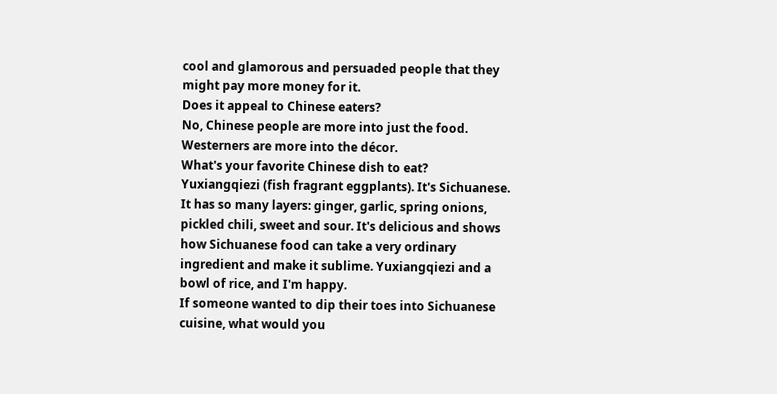cool and glamorous and persuaded people that they might pay more money for it.
Does it appeal to Chinese eaters?
No, Chinese people are more into just the food. Westerners are more into the décor.
What's your favorite Chinese dish to eat?
Yuxiangqiezi (fish fragrant eggplants). It's Sichuanese. It has so many layers: ginger, garlic, spring onions, pickled chili, sweet and sour. It's delicious and shows how Sichuanese food can take a very ordinary ingredient and make it sublime. Yuxiangqiezi and a bowl of rice, and I'm happy.
If someone wanted to dip their toes into Sichuanese cuisine, what would you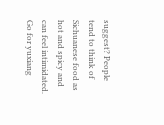suggest? People tend to think of Sichuanese food as hot and spicy and can feel intimidated.
Go for yuxiang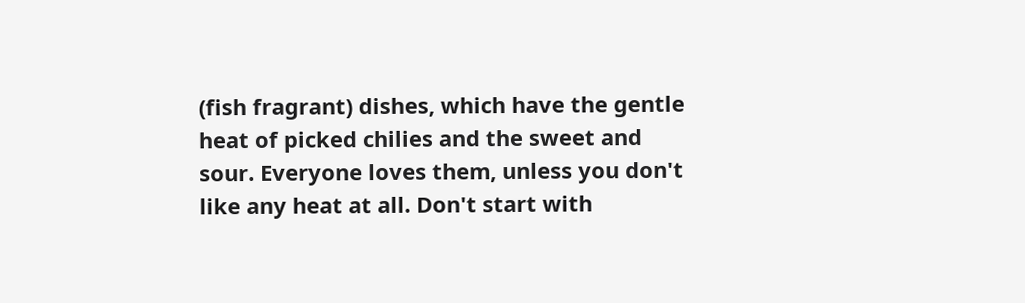(fish fragrant) dishes, which have the gentle heat of picked chilies and the sweet and sour. Everyone loves them, unless you don't like any heat at all. Don't start with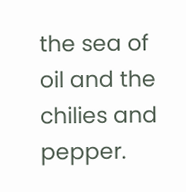the sea of oil and the chilies and pepper.